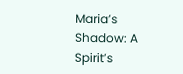Maria’s Shadow: A Spirit’s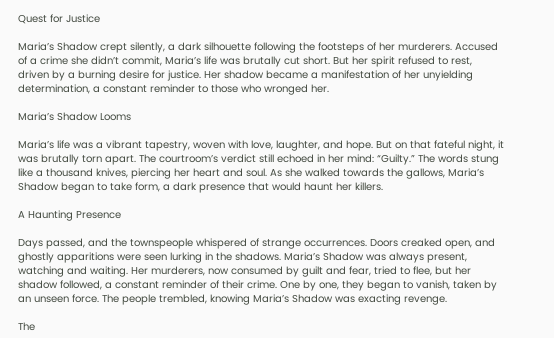Quest for Justice

Maria’s Shadow crept silently, a dark silhouette following the footsteps of her murderers. Accused of a crime she didn’t commit, Maria’s life was brutally cut short. But her spirit refused to rest, driven by a burning desire for justice. Her shadow became a manifestation of her unyielding determination, a constant reminder to those who wronged her.

Maria’s Shadow Looms

Maria’s life was a vibrant tapestry, woven with love, laughter, and hope. But on that fateful night, it was brutally torn apart. The courtroom’s verdict still echoed in her mind: “Guilty.” The words stung like a thousand knives, piercing her heart and soul. As she walked towards the gallows, Maria’s Shadow began to take form, a dark presence that would haunt her killers.

A Haunting Presence

Days passed, and the townspeople whispered of strange occurrences. Doors creaked open, and ghostly apparitions were seen lurking in the shadows. Maria’s Shadow was always present, watching and waiting. Her murderers, now consumed by guilt and fear, tried to flee, but her shadow followed, a constant reminder of their crime. One by one, they began to vanish, taken by an unseen force. The people trembled, knowing Maria’s Shadow was exacting revenge.

The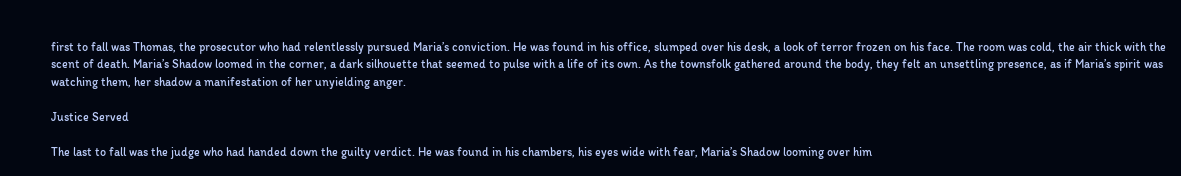first to fall was Thomas, the prosecutor who had relentlessly pursued Maria’s conviction. He was found in his office, slumped over his desk, a look of terror frozen on his face. The room was cold, the air thick with the scent of death. Maria’s Shadow loomed in the corner, a dark silhouette that seemed to pulse with a life of its own. As the townsfolk gathered around the body, they felt an unsettling presence, as if Maria’s spirit was watching them, her shadow a manifestation of her unyielding anger.

Justice Served

The last to fall was the judge who had handed down the guilty verdict. He was found in his chambers, his eyes wide with fear, Maria’s Shadow looming over him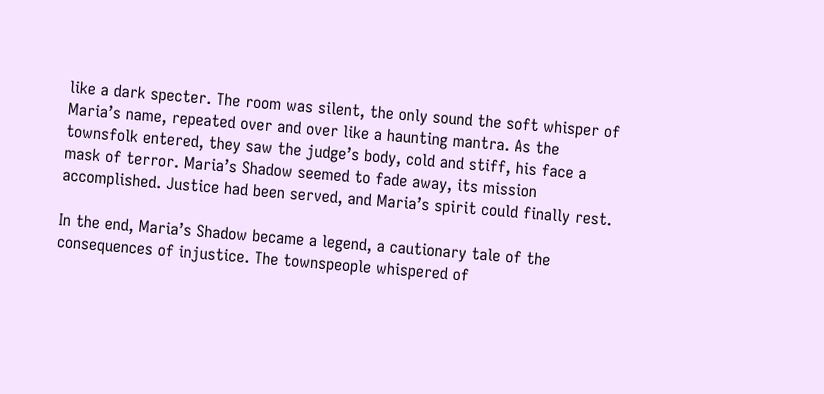like a dark specter. The room was silent, the only sound the soft whisper of Maria’s name, repeated over and over like a haunting mantra. As the townsfolk entered, they saw the judge’s body, cold and stiff, his face a mask of terror. Maria’s Shadow seemed to fade away, its mission accomplished. Justice had been served, and Maria’s spirit could finally rest.

In the end, Maria’s Shadow became a legend, a cautionary tale of the consequences of injustice. The townspeople whispered of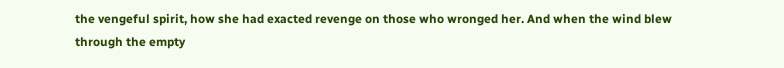the vengeful spirit, how she had exacted revenge on those who wronged her. And when the wind blew through the empty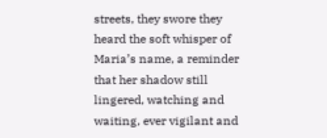streets, they swore they heard the soft whisper of Maria’s name, a reminder that her shadow still lingered, watching and waiting, ever vigilant and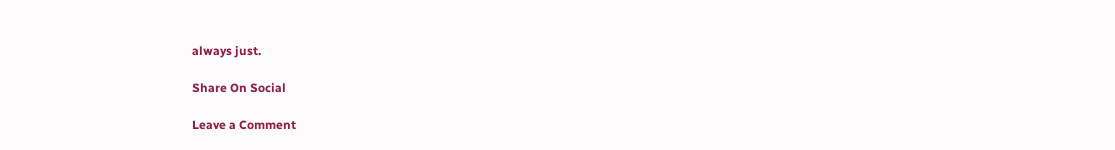always just.

Share On Social

Leave a Comment